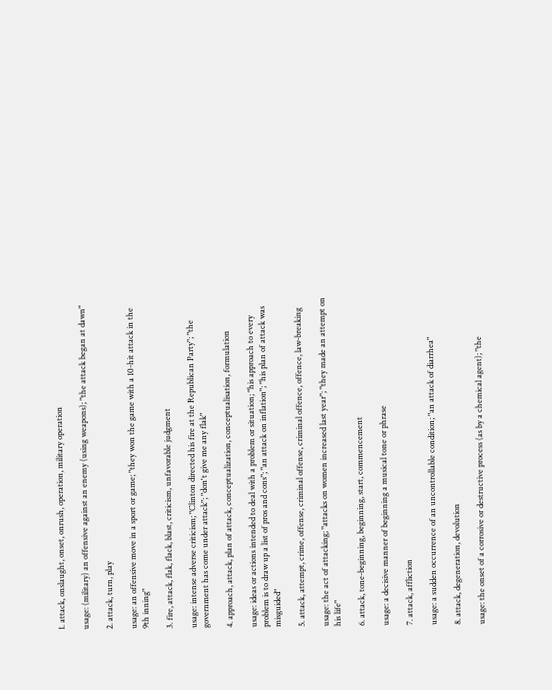1. attack, onslaught, onset, onrush, operation, military operation

usage: (military) an offensive against an enemy (using weapons); "the attack began at dawn"

2. attack, turn, play

usage: an offensive move in a sport or game; "they won the game with a 10-hit attack in the 9th inning"

3. fire, attack, flak, flack, blast, criticism, unfavorable judgment

usage: intense adverse criticism; "Clinton directed his fire at the Republican Party"; "the government has come under attack"; "don't give me any flak"

4. approach, attack, plan of attack, conceptualization, conceptualisation, formulation

usage: ideas or actions intended to deal with a problem or situation; "his approach to every problem is to draw up a list of pros and cons"; "an attack on inflation"; "his plan of attack was misguided"

5. attack, attempt, crime, offense, criminal offense, criminal offence, offence, law-breaking

usage: the act of attacking; "attacks on women increased last year"; "they made an attempt on his life"

6. attack, tone-beginning, beginning, start, commencement

usage: a decisive manner of beginning a musical tone or phrase

7. attack, affliction

usage: a sudden occurrence of an uncontrollable condition; "an attack of diarrhea"

8. attack, degeneration, devolution

usage: the onset of a corrosive or destructive process (as by a chemical agent); "the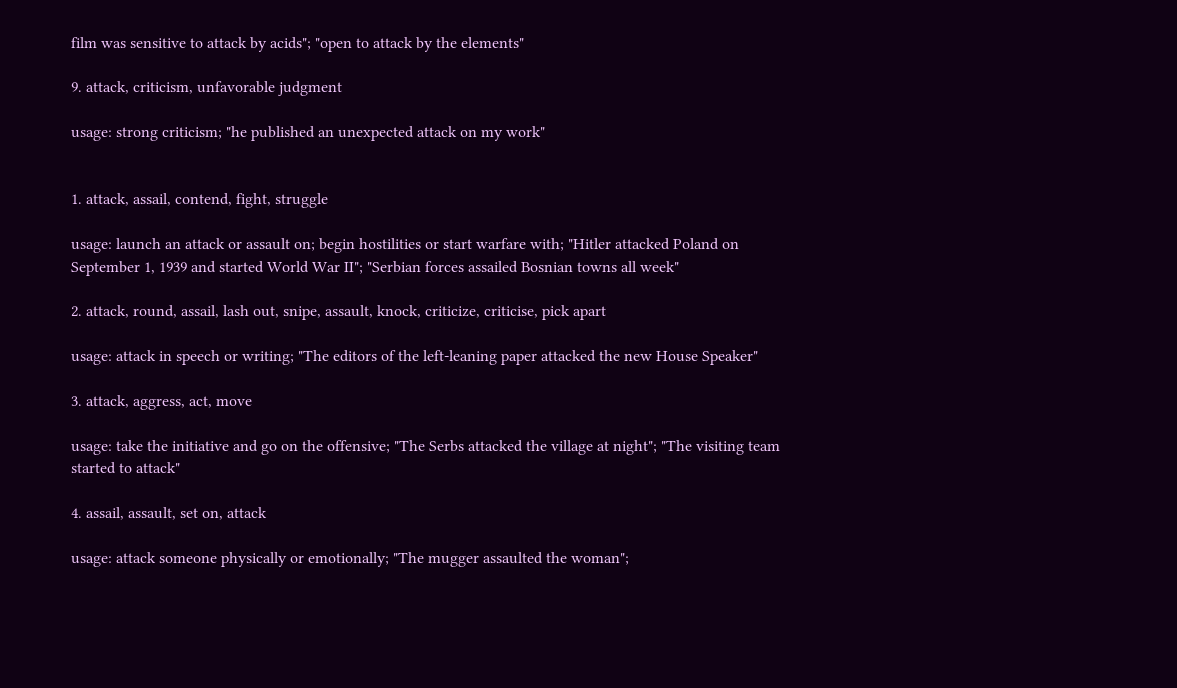film was sensitive to attack by acids"; "open to attack by the elements"

9. attack, criticism, unfavorable judgment

usage: strong criticism; "he published an unexpected attack on my work"


1. attack, assail, contend, fight, struggle

usage: launch an attack or assault on; begin hostilities or start warfare with; "Hitler attacked Poland on September 1, 1939 and started World War II"; "Serbian forces assailed Bosnian towns all week"

2. attack, round, assail, lash out, snipe, assault, knock, criticize, criticise, pick apart

usage: attack in speech or writing; "The editors of the left-leaning paper attacked the new House Speaker"

3. attack, aggress, act, move

usage: take the initiative and go on the offensive; "The Serbs attacked the village at night"; "The visiting team started to attack"

4. assail, assault, set on, attack

usage: attack someone physically or emotionally; "The mugger assaulted the woman";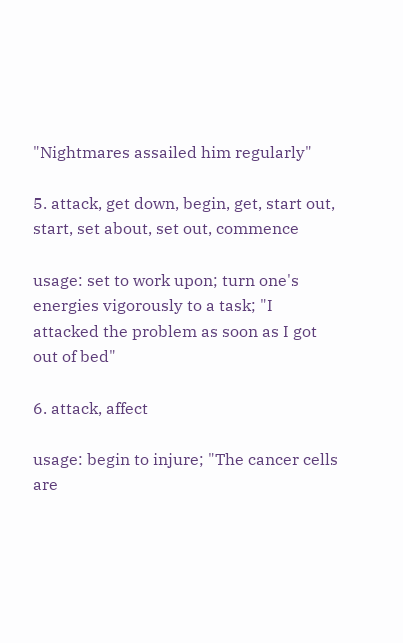"Nightmares assailed him regularly"

5. attack, get down, begin, get, start out, start, set about, set out, commence

usage: set to work upon; turn one's energies vigorously to a task; "I attacked the problem as soon as I got out of bed"

6. attack, affect

usage: begin to injure; "The cancer cells are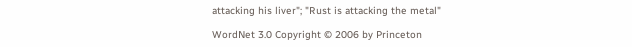attacking his liver"; "Rust is attacking the metal"

WordNet 3.0 Copyright © 2006 by Princeton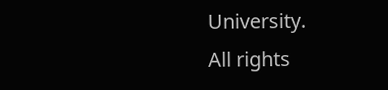University.
All rights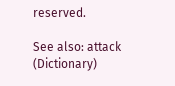reserved.

See also: attack (Dictionary)